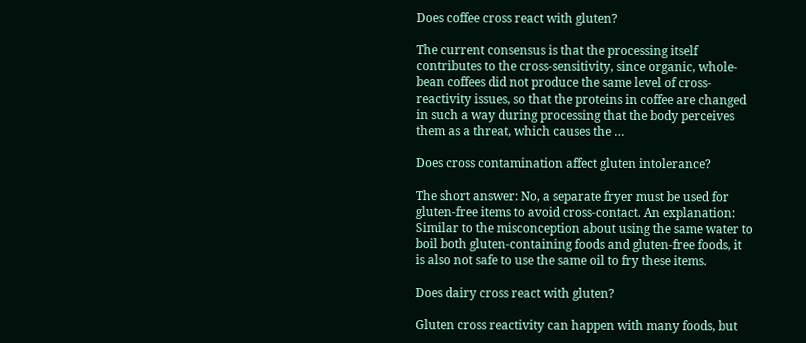Does coffee cross react with gluten?

The current consensus is that the processing itself contributes to the cross-sensitivity, since organic, whole-bean coffees did not produce the same level of cross-reactivity issues, so that the proteins in coffee are changed in such a way during processing that the body perceives them as a threat, which causes the …

Does cross contamination affect gluten intolerance?

The short answer: No, a separate fryer must be used for gluten-free items to avoid cross-contact. An explanation: Similar to the misconception about using the same water to boil both gluten-containing foods and gluten-free foods, it is also not safe to use the same oil to fry these items.

Does dairy cross react with gluten?

Gluten cross reactivity can happen with many foods, but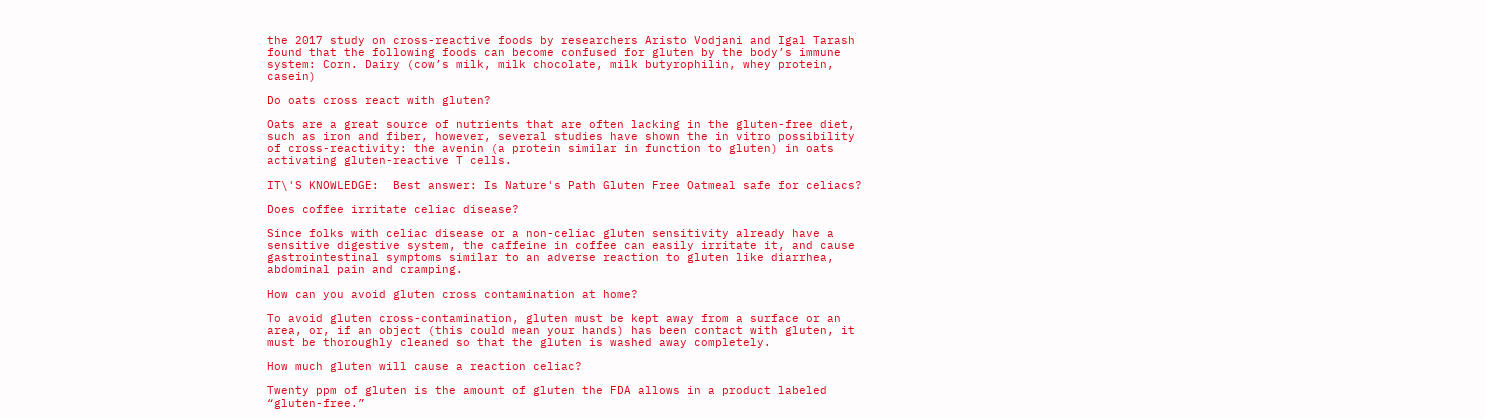the 2017 study on cross-reactive foods by researchers Aristo Vodjani and Igal Tarash found that the following foods can become confused for gluten by the body’s immune system: Corn. Dairy (cow’s milk, milk chocolate, milk butyrophilin, whey protein, casein)

Do oats cross react with gluten?

Oats are a great source of nutrients that are often lacking in the gluten-free diet, such as iron and fiber, however, several studies have shown the in vitro possibility of cross-reactivity: the avenin (a protein similar in function to gluten) in oats activating gluten-reactive T cells.

IT\'S KNOWLEDGE:  Best answer: Is Nature's Path Gluten Free Oatmeal safe for celiacs?

Does coffee irritate celiac disease?

Since folks with celiac disease or a non-celiac gluten sensitivity already have a sensitive digestive system, the caffeine in coffee can easily irritate it, and cause gastrointestinal symptoms similar to an adverse reaction to gluten like diarrhea, abdominal pain and cramping.

How can you avoid gluten cross contamination at home?

To avoid gluten cross-contamination, gluten must be kept away from a surface or an area, or, if an object (this could mean your hands) has been contact with gluten, it must be thoroughly cleaned so that the gluten is washed away completely.

How much gluten will cause a reaction celiac?

Twenty ppm of gluten is the amount of gluten the FDA allows in a product labeled “gluten-free.”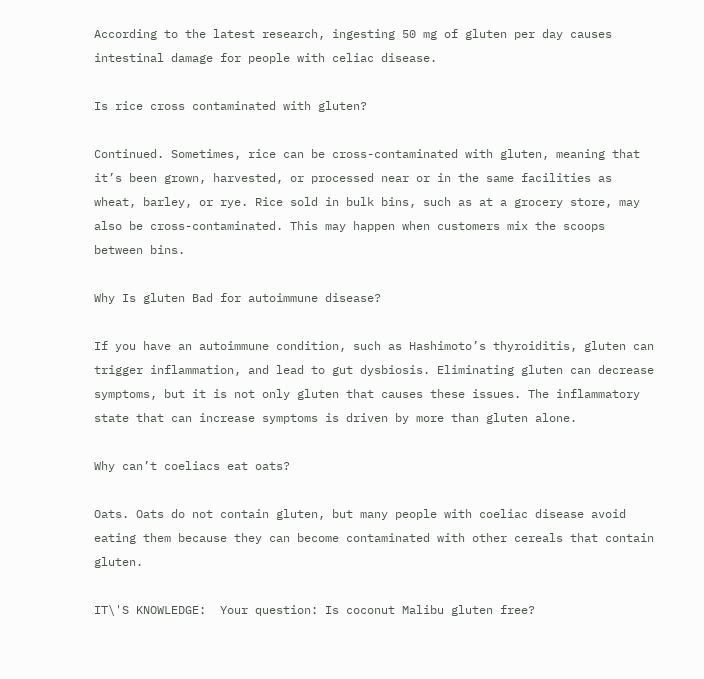According to the latest research, ingesting 50 mg of gluten per day causes intestinal damage for people with celiac disease.

Is rice cross contaminated with gluten?

Continued. Sometimes, rice can be cross-contaminated with gluten, meaning that it’s been grown, harvested, or processed near or in the same facilities as wheat, barley, or rye. Rice sold in bulk bins, such as at a grocery store, may also be cross-contaminated. This may happen when customers mix the scoops between bins.

Why Is gluten Bad for autoimmune disease?

If you have an autoimmune condition, such as Hashimoto’s thyroiditis, gluten can trigger inflammation, and lead to gut dysbiosis. Eliminating gluten can decrease symptoms, but it is not only gluten that causes these issues. The inflammatory state that can increase symptoms is driven by more than gluten alone.

Why can’t coeliacs eat oats?

Oats. Oats do not contain gluten, but many people with coeliac disease avoid eating them because they can become contaminated with other cereals that contain gluten.

IT\'S KNOWLEDGE:  Your question: Is coconut Malibu gluten free?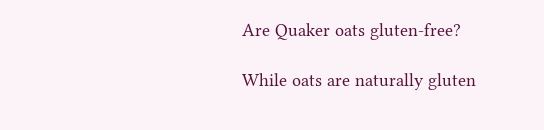Are Quaker oats gluten-free?

While oats are naturally gluten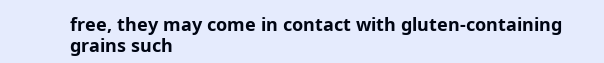free, they may come in contact with gluten-containing grains such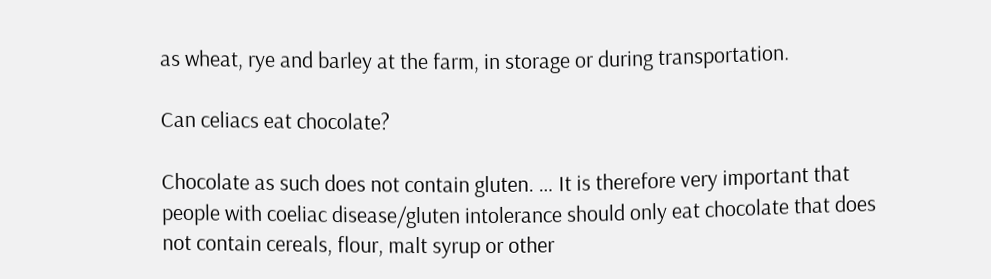as wheat, rye and barley at the farm, in storage or during transportation.

Can celiacs eat chocolate?

Chocolate as such does not contain gluten. … It is therefore very important that people with coeliac disease/gluten intolerance should only eat chocolate that does not contain cereals, flour, malt syrup or other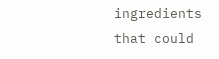ingredients that could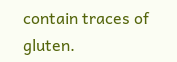contain traces of gluten.